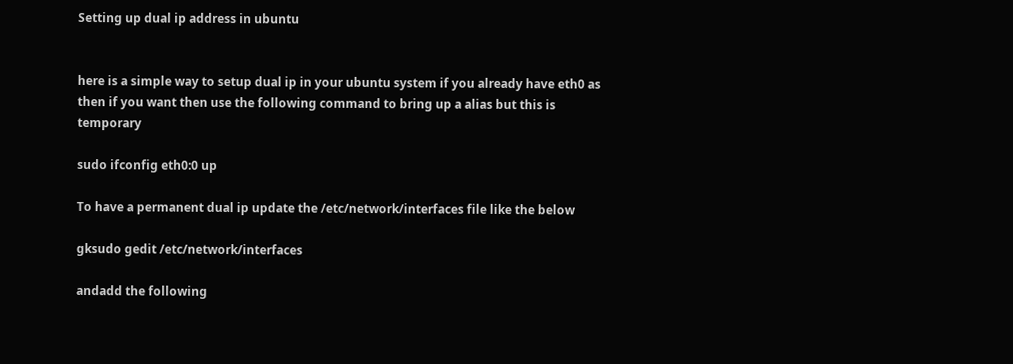Setting up dual ip address in ubuntu


here is a simple way to setup dual ip in your ubuntu system if you already have eth0 as then if you want then use the following command to bring up a alias but this is temporary

sudo ifconfig eth0:0 up

To have a permanent dual ip update the /etc/network/interfaces file like the below

gksudo gedit /etc/network/interfaces

andadd the following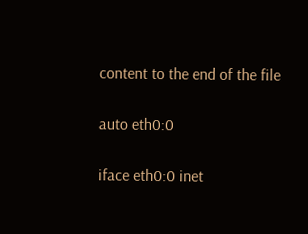content to the end of the file

auto eth0:0

iface eth0:0 inet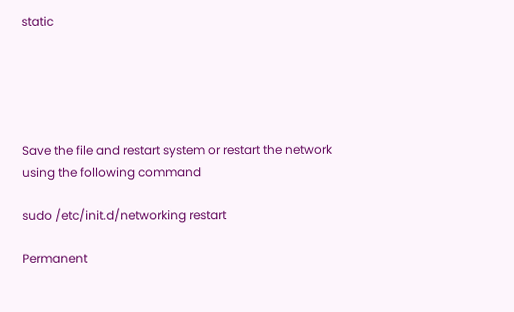static





Save the file and restart system or restart the network using the following command

sudo /etc/init.d/networking restart

Permanent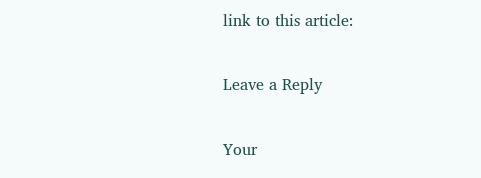link to this article:

Leave a Reply

Your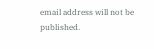email address will not be published.